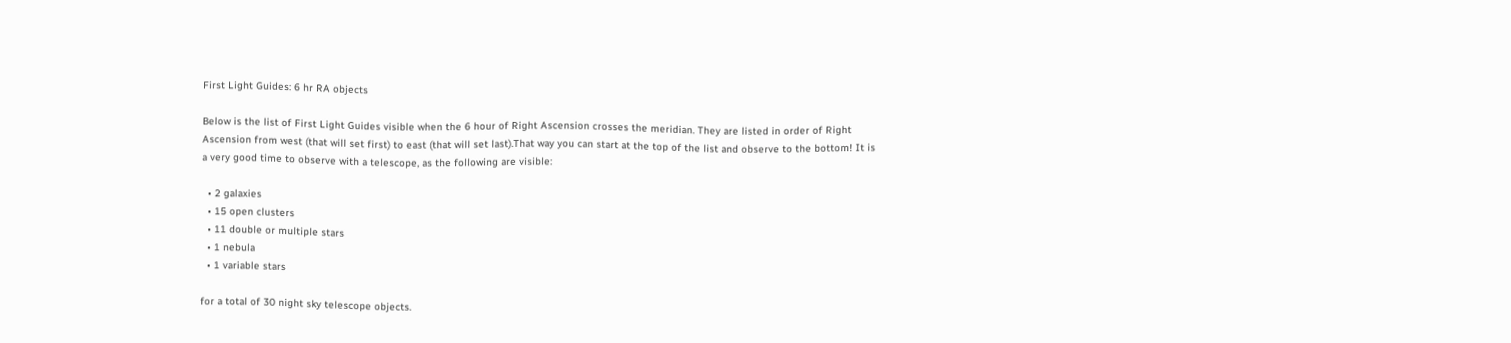First Light Guides: 6 hr RA objects

Below is the list of First Light Guides visible when the 6 hour of Right Ascension crosses the meridian. They are listed in order of Right Ascension from west (that will set first) to east (that will set last).That way you can start at the top of the list and observe to the bottom! It is a very good time to observe with a telescope, as the following are visible:

  • 2 galaxies
  • 15 open clusters
  • 11 double or multiple stars
  • 1 nebula
  • 1 variable stars

for a total of 30 night sky telescope objects.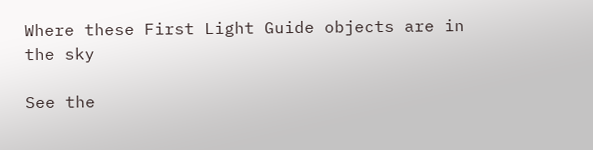Where these First Light Guide objects are in the sky

See the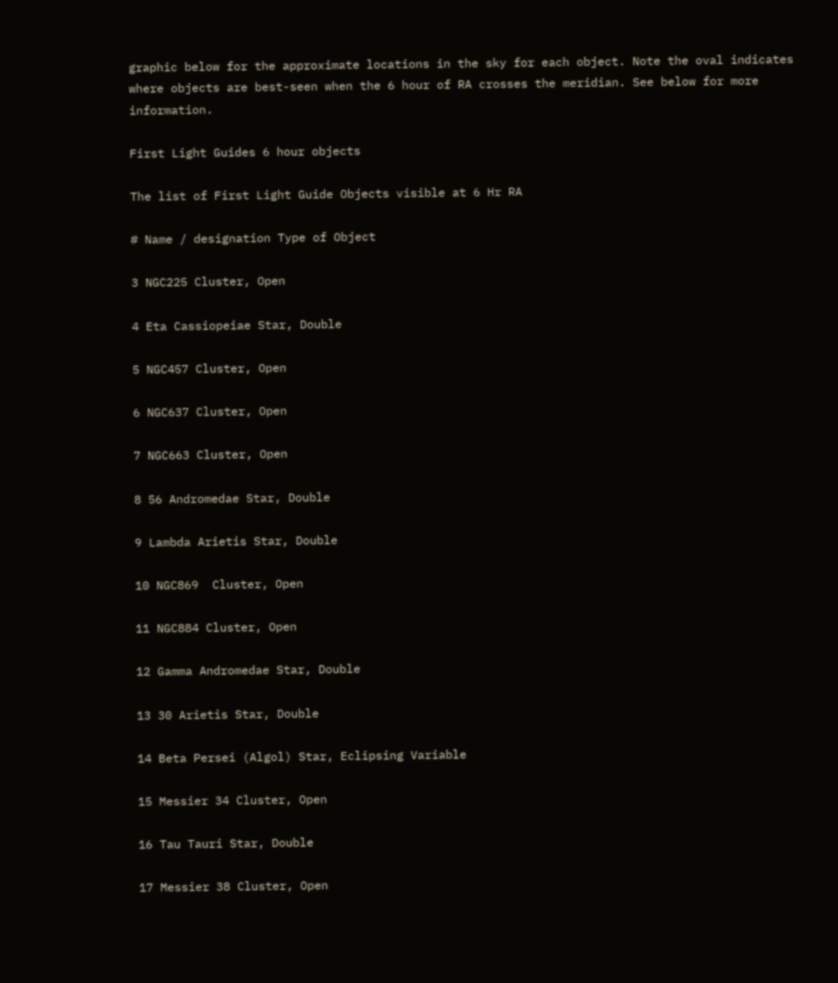graphic below for the approximate locations in the sky for each object. Note the oval indicates where objects are best-seen when the 6 hour of RA crosses the meridian. See below for more information.

First Light Guides 6 hour objects

The list of First Light Guide Objects visible at 6 Hr RA

# Name / designation Type of Object

3 NGC225 Cluster, Open

4 Eta Cassiopeiae Star, Double

5 NGC457 Cluster, Open

6 NGC637 Cluster, Open

7 NGC663 Cluster, Open

8 56 Andromedae Star, Double

9 Lambda Arietis Star, Double

10 NGC869  Cluster, Open

11 NGC884 Cluster, Open

12 Gamma Andromedae Star, Double

13 30 Arietis Star, Double

14 Beta Persei (Algol) Star, Eclipsing Variable

15 Messier 34 Cluster, Open

16 Tau Tauri Star, Double

17 Messier 38 Cluster, Open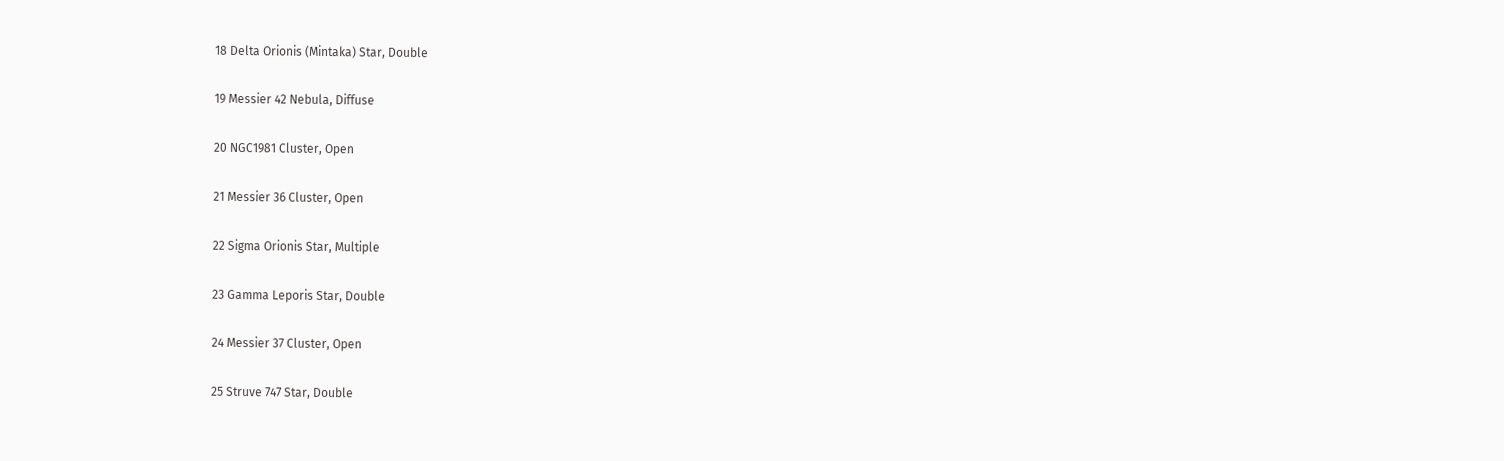18 Delta Orionis (Mintaka) Star, Double

19 Messier 42 Nebula, Diffuse

20 NGC1981 Cluster, Open

21 Messier 36 Cluster, Open

22 Sigma Orionis Star, Multiple

23 Gamma Leporis Star, Double

24 Messier 37 Cluster, Open

25 Struve 747 Star, Double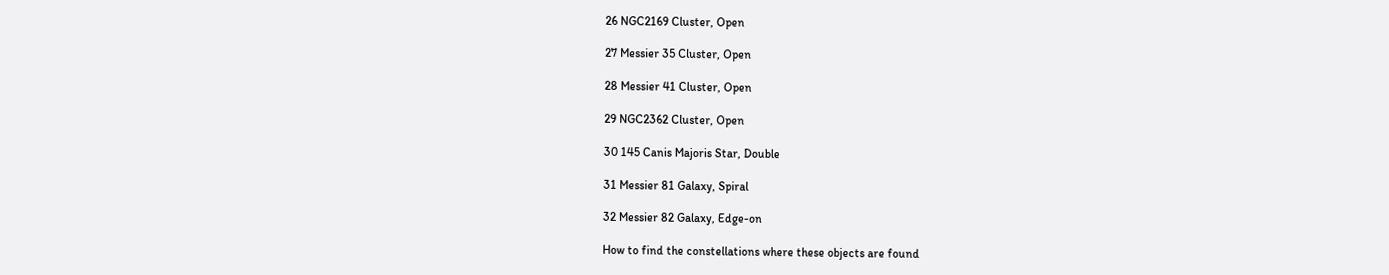26 NGC2169 Cluster, Open

27 Messier 35 Cluster, Open

28 Messier 41 Cluster, Open

29 NGC2362 Cluster, Open

30 145 Canis Majoris Star, Double

31 Messier 81 Galaxy, Spiral

32 Messier 82 Galaxy, Edge-on

How to find the constellations where these objects are found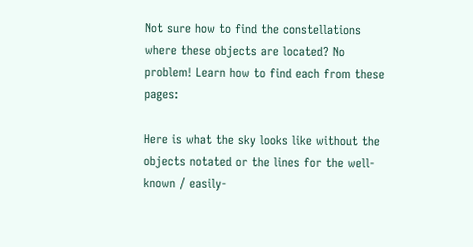Not sure how to find the constellations where these objects are located? No problem! Learn how to find each from these pages:

Here is what the sky looks like without the objects notated or the lines for the well-known / easily-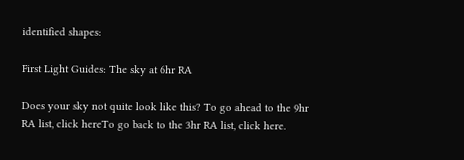identified shapes:

First Light Guides: The sky at 6hr RA

Does your sky not quite look like this? To go ahead to the 9hr RA list, click hereTo go back to the 3hr RA list, click here.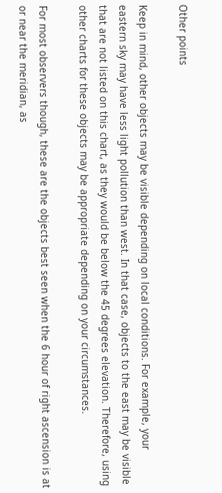Other points

Keep in mind, other objects may be visible depending on local conditions. For example, your eastern sky may have less light pollution than west. In that case, objects to the east may be visible that are not listed on this chart, as they would be below the 45 degrees elevation. Therefore, using other charts for these objects may be appropriate depending on your circumstances.

For most observers though, these are the objects best seen when the 6 hour of right ascension is at or near the meridian, as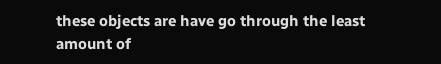these objects are have go through the least amount of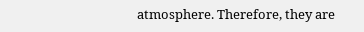atmosphere. Therefore, they are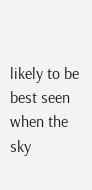likely to be best seen when the sky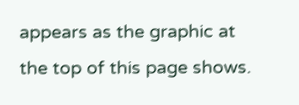appears as the graphic at the top of this page shows.